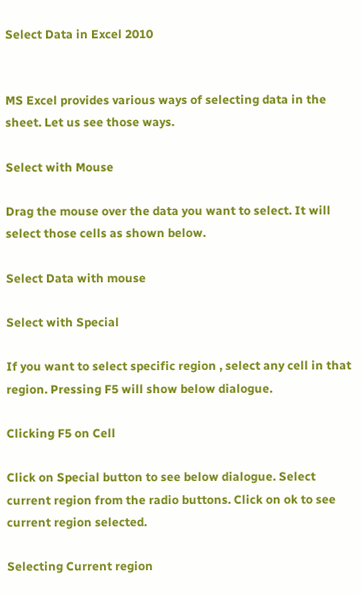Select Data in Excel 2010


MS Excel provides various ways of selecting data in the sheet. Let us see those ways.

Select with Mouse

Drag the mouse over the data you want to select. It will select those cells as shown below.

Select Data with mouse

Select with Special

If you want to select specific region , select any cell in that region. Pressing F5 will show below dialogue.

Clicking F5 on Cell

Click on Special button to see below dialogue. Select current region from the radio buttons. Click on ok to see current region selected.

Selecting Current region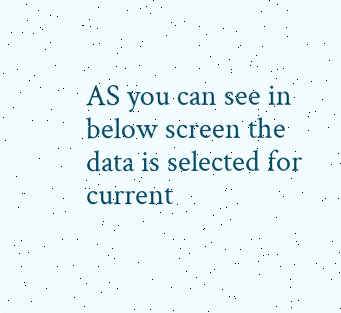AS you can see in below screen the data is selected for current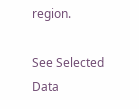region.

See Selected Data